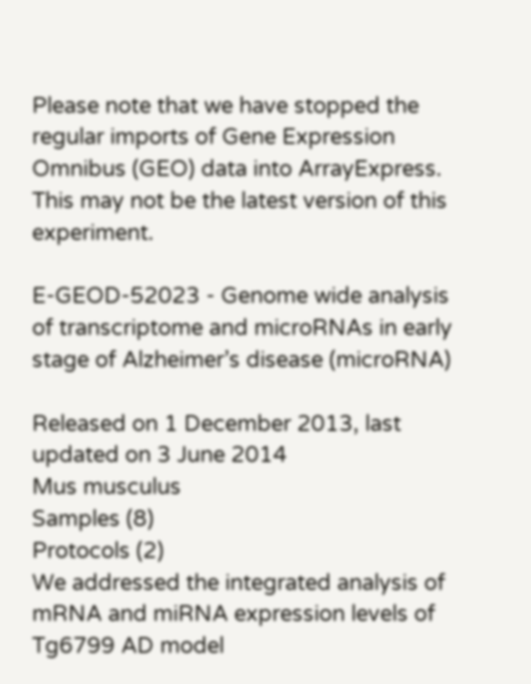Please note that we have stopped the regular imports of Gene Expression Omnibus (GEO) data into ArrayExpress. This may not be the latest version of this experiment.

E-GEOD-52023 - Genome wide analysis of transcriptome and microRNAs in early stage of Alzheimer’s disease (microRNA)

Released on 1 December 2013, last updated on 3 June 2014
Mus musculus
Samples (8)
Protocols (2)
We addressed the integrated analysis of mRNA and miRNA expression levels of Tg6799 AD model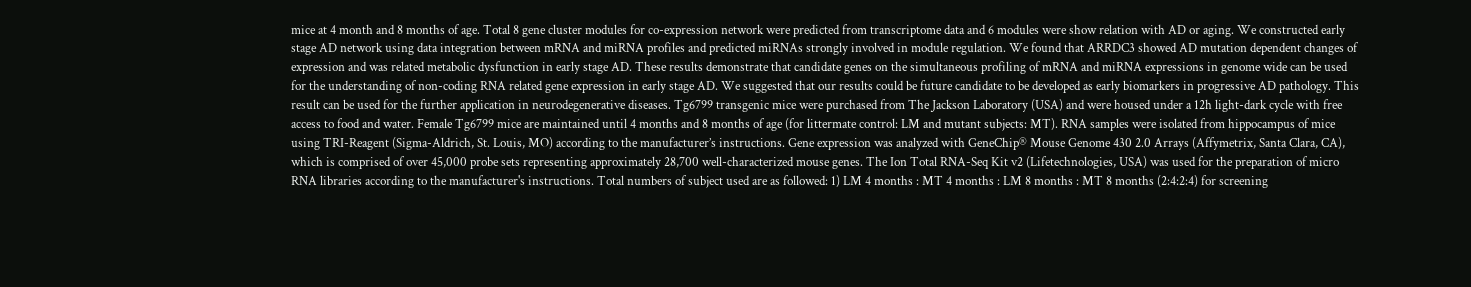mice at 4 month and 8 months of age. Total 8 gene cluster modules for co-expression network were predicted from transcriptome data and 6 modules were show relation with AD or aging. We constructed early stage AD network using data integration between mRNA and miRNA profiles and predicted miRNAs strongly involved in module regulation. We found that ARRDC3 showed AD mutation dependent changes of expression and was related metabolic dysfunction in early stage AD. These results demonstrate that candidate genes on the simultaneous profiling of mRNA and miRNA expressions in genome wide can be used for the understanding of non-coding RNA related gene expression in early stage AD. We suggested that our results could be future candidate to be developed as early biomarkers in progressive AD pathology. This result can be used for the further application in neurodegenerative diseases. Tg6799 transgenic mice were purchased from The Jackson Laboratory (USA) and were housed under a 12h light-dark cycle with free access to food and water. Female Tg6799 mice are maintained until 4 months and 8 months of age (for littermate control: LM and mutant subjects: MT). RNA samples were isolated from hippocampus of mice using TRI-Reagent (Sigma-Aldrich, St. Louis, MO) according to the manufacturer’s instructions. Gene expression was analyzed with GeneChip® Mouse Genome 430 2.0 Arrays (Affymetrix, Santa Clara, CA), which is comprised of over 45,000 probe sets representing approximately 28,700 well-characterized mouse genes. The Ion Total RNA-Seq Kit v2 (Lifetechnologies, USA) was used for the preparation of micro RNA libraries according to the manufacturer's instructions. Total numbers of subject used are as followed: 1) LM 4 months : MT 4 months : LM 8 months : MT 8 months (2:4:2:4) for screening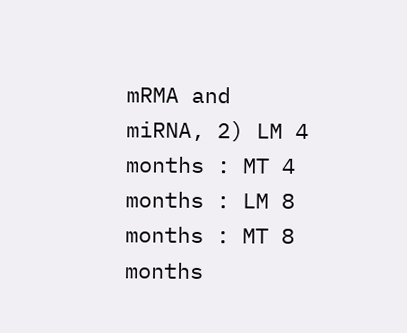mRMA and miRNA, 2) LM 4 months : MT 4 months : LM 8 months : MT 8 months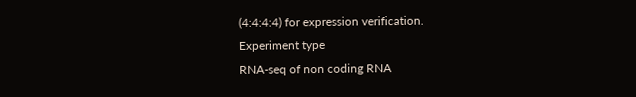(4:4:4:4) for expression verification.
Experiment type
RNA-seq of non coding RNA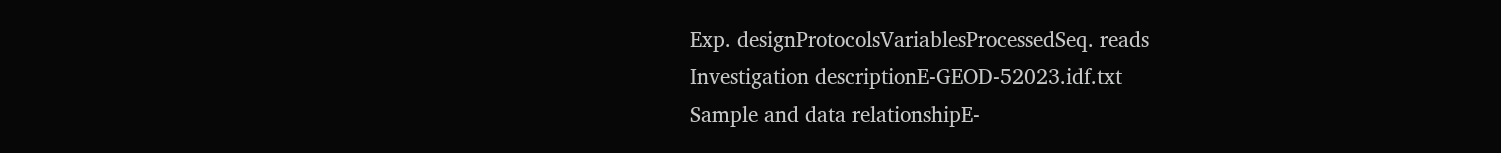Exp. designProtocolsVariablesProcessedSeq. reads
Investigation descriptionE-GEOD-52023.idf.txt
Sample and data relationshipE-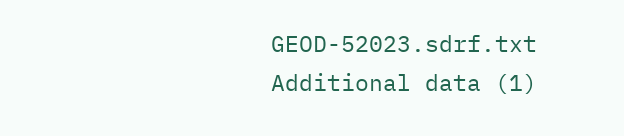GEOD-52023.sdrf.txt
Additional data (1)